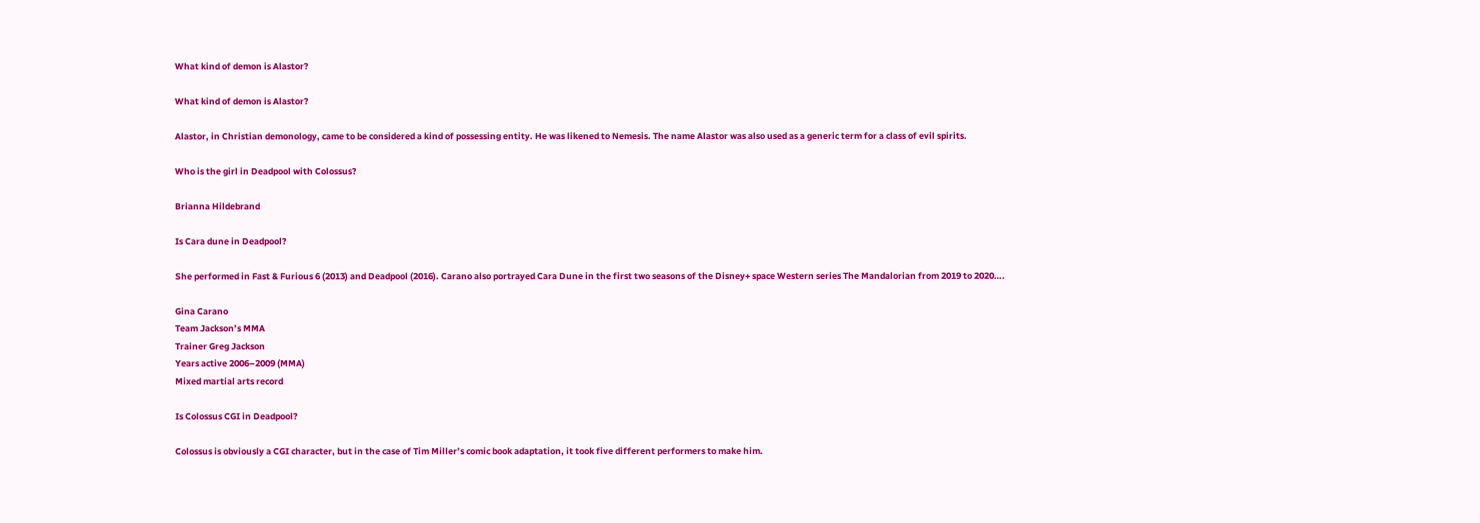What kind of demon is Alastor?

What kind of demon is Alastor?

Alastor, in Christian demonology, came to be considered a kind of possessing entity. He was likened to Nemesis. The name Alastor was also used as a generic term for a class of evil spirits.

Who is the girl in Deadpool with Colossus?

Brianna Hildebrand

Is Cara dune in Deadpool?

She performed in Fast & Furious 6 (2013) and Deadpool (2016). Carano also portrayed Cara Dune in the first two seasons of the Disney+ space Western series The Mandalorian from 2019 to 2020….

Gina Carano
Team Jackson’s MMA
Trainer Greg Jackson
Years active 2006–2009 (MMA)
Mixed martial arts record

Is Colossus CGI in Deadpool?

Colossus is obviously a CGI character, but in the case of Tim Miller’s comic book adaptation, it took five different performers to make him.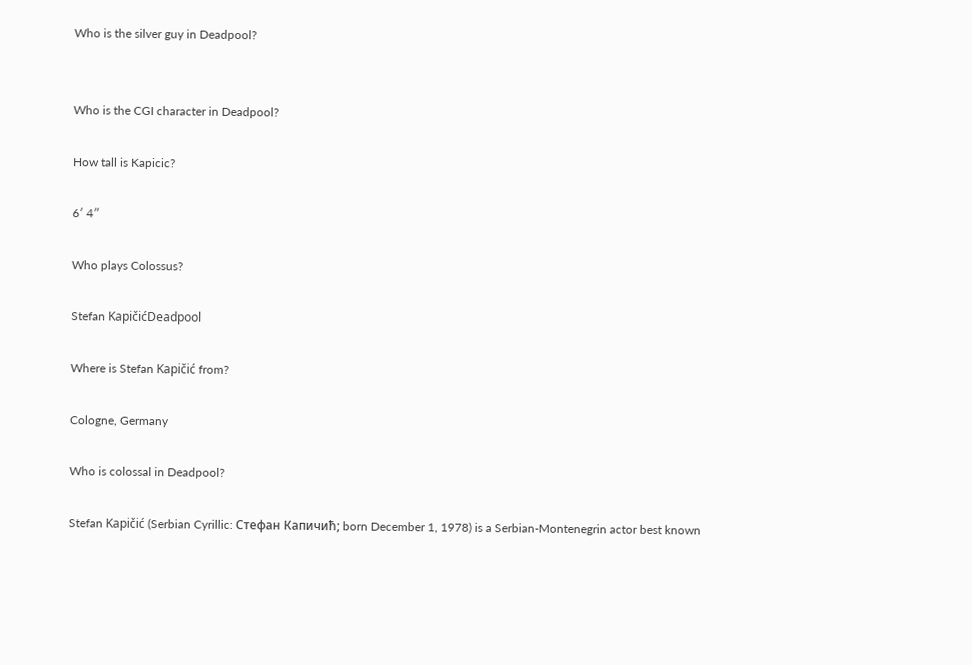Who is the silver guy in Deadpool?


Who is the CGI character in Deadpool?

How tall is Kapicic?

6′ 4″

Who plays Colossus?

Stefan KapičićDeadpool

Where is Stefan Kapičić from?

Cologne, Germany

Who is colossal in Deadpool?

Stefan Kapičić (Serbian Cyrillic: Стефан Капичић; born December 1, 1978) is a Serbian-Montenegrin actor best known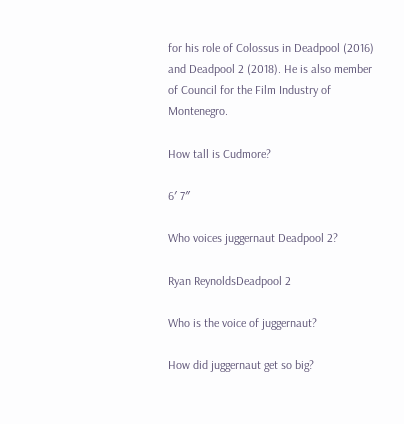for his role of Colossus in Deadpool (2016) and Deadpool 2 (2018). He is also member of Council for the Film Industry of Montenegro.

How tall is Cudmore?

6′ 7″

Who voices juggernaut Deadpool 2?

Ryan ReynoldsDeadpool 2

Who is the voice of juggernaut?

How did juggernaut get so big?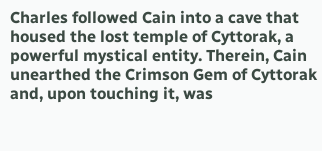Charles followed Cain into a cave that housed the lost temple of Cyttorak, a powerful mystical entity. Therein, Cain unearthed the Crimson Gem of Cyttorak and, upon touching it, was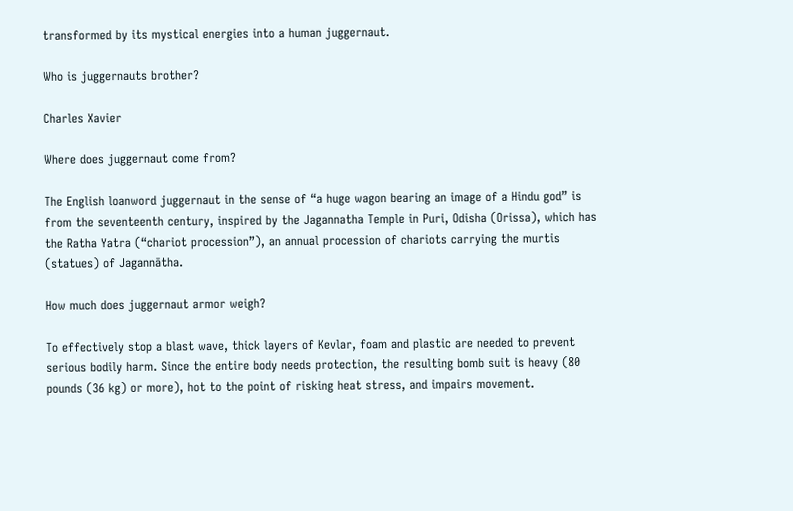transformed by its mystical energies into a human juggernaut.

Who is juggernauts brother?

Charles Xavier

Where does juggernaut come from?

The English loanword juggernaut in the sense of “a huge wagon bearing an image of a Hindu god” is from the seventeenth century, inspired by the Jagannatha Temple in Puri, Odisha (Orissa), which has the Ratha Yatra (“chariot procession”), an annual procession of chariots carrying the murtis (statues) of Jagannātha.

How much does juggernaut armor weigh?

To effectively stop a blast wave, thick layers of Kevlar, foam and plastic are needed to prevent serious bodily harm. Since the entire body needs protection, the resulting bomb suit is heavy (80 pounds (36 kg) or more), hot to the point of risking heat stress, and impairs movement.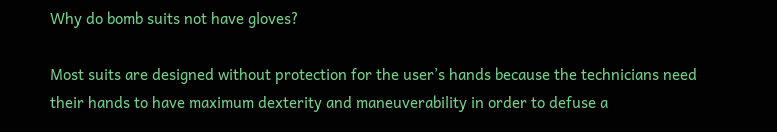Why do bomb suits not have gloves?

Most suits are designed without protection for the user’s hands because the technicians need their hands to have maximum dexterity and maneuverability in order to defuse a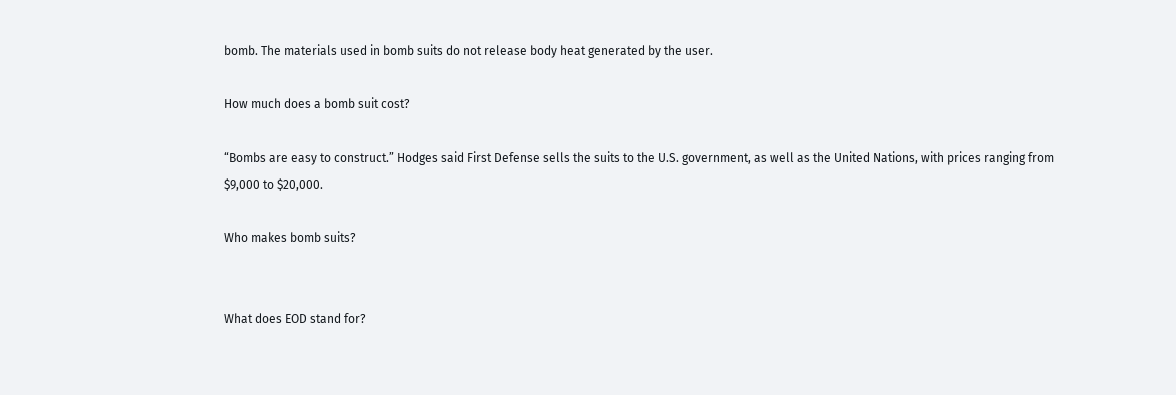bomb. The materials used in bomb suits do not release body heat generated by the user.

How much does a bomb suit cost?

“Bombs are easy to construct.” Hodges said First Defense sells the suits to the U.S. government, as well as the United Nations, with prices ranging from $9,000 to $20,000.

Who makes bomb suits?


What does EOD stand for?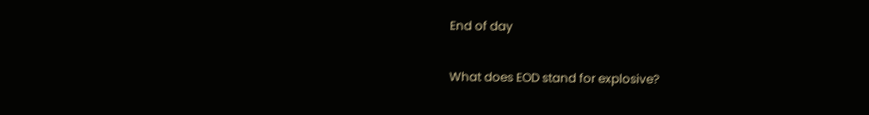End of day

What does EOD stand for explosive?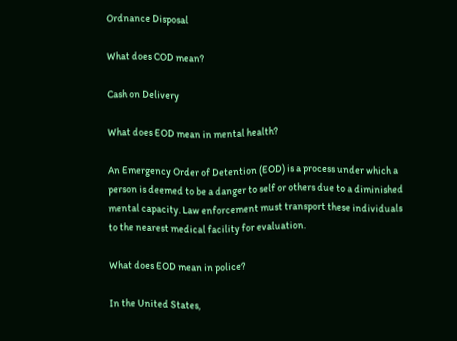Ordnance Disposal

What does COD mean?

Cash on Delivery

What does EOD mean in mental health?

An Emergency Order of Detention (EOD) is a process under which a person is deemed to be a danger to self or others due to a diminished mental capacity. Law enforcement must transport these individuals to the nearest medical facility for evaluation.

What does EOD mean in police?

In the United States,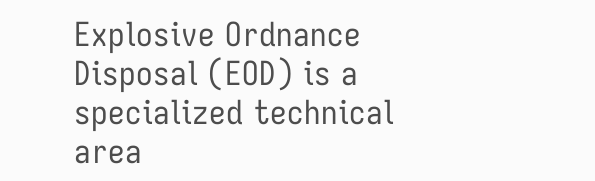Explosive Ordnance Disposal (EOD) is a specialized technical area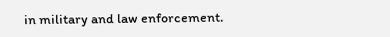in military and law enforcement.